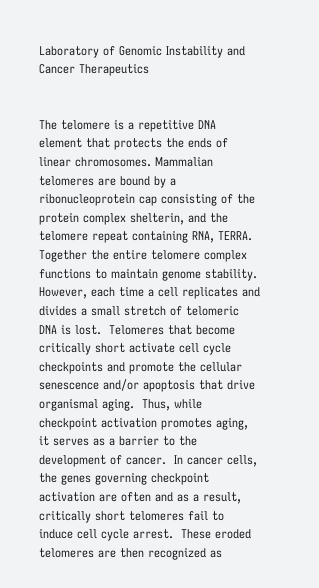Laboratory of Genomic Instability and Cancer Therapeutics


The telomere is a repetitive DNA element that protects the ends of linear chromosomes. Mammalian telomeres are bound by a ribonucleoprotein cap consisting of the protein complex shelterin, and the telomere repeat containing RNA, TERRA.  Together the entire telomere complex functions to maintain genome stability.  However, each time a cell replicates and divides a small stretch of telomeric DNA is lost.  Telomeres that become critically short activate cell cycle checkpoints and promote the cellular senescence and/or apoptosis that drive organismal aging.  Thus, while checkpoint activation promotes aging, it serves as a barrier to the development of cancer.  In cancer cells, the genes governing checkpoint activation are often and as a result, critically short telomeres fail to induce cell cycle arrest.  These eroded telomeres are then recognized as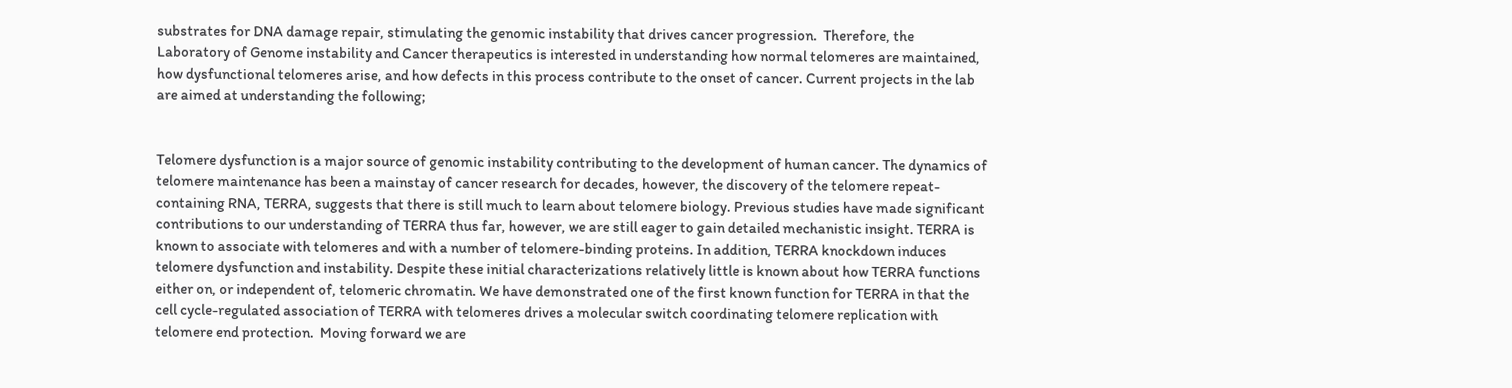substrates for DNA damage repair, stimulating the genomic instability that drives cancer progression.  Therefore, the Laboratory of Genome instability and Cancer therapeutics is interested in understanding how normal telomeres are maintained, how dysfunctional telomeres arise, and how defects in this process contribute to the onset of cancer. Current projects in the lab are aimed at understanding the following;


Telomere dysfunction is a major source of genomic instability contributing to the development of human cancer. The dynamics of telomere maintenance has been a mainstay of cancer research for decades, however, the discovery of the telomere repeat-containing RNA, TERRA, suggests that there is still much to learn about telomere biology. Previous studies have made significant contributions to our understanding of TERRA thus far, however, we are still eager to gain detailed mechanistic insight. TERRA is known to associate with telomeres and with a number of telomere-binding proteins. In addition, TERRA knockdown induces telomere dysfunction and instability. Despite these initial characterizations relatively little is known about how TERRA functions either on, or independent of, telomeric chromatin. We have demonstrated one of the first known function for TERRA in that the cell cycle-regulated association of TERRA with telomeres drives a molecular switch coordinating telomere replication with telomere end protection.  Moving forward we are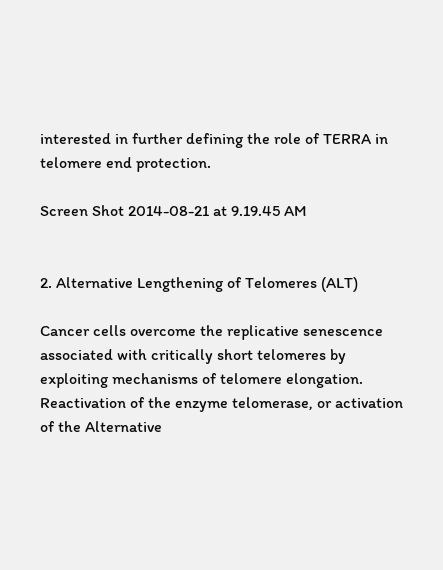interested in further defining the role of TERRA in telomere end protection.

Screen Shot 2014-08-21 at 9.19.45 AM


2. Alternative Lengthening of Telomeres (ALT)

Cancer cells overcome the replicative senescence associated with critically short telomeres by exploiting mechanisms of telomere elongation. Reactivation of the enzyme telomerase, or activation of the Alternative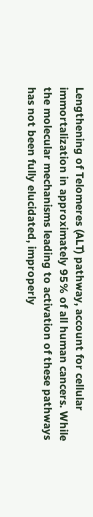Lengthening of Telomeres (ALT) pathway, account for cellular immortalization in approximately 95% of all human cancers. While the molecular mechanisms leading to activation of these pathways has not been fully elucidated, improperly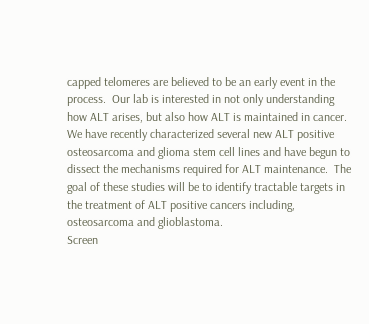capped telomeres are believed to be an early event in the process.  Our lab is interested in not only understanding how ALT arises, but also how ALT is maintained in cancer.  We have recently characterized several new ALT positive osteosarcoma and glioma stem cell lines and have begun to dissect the mechanisms required for ALT maintenance.  The goal of these studies will be to identify tractable targets in the treatment of ALT positive cancers including, osteosarcoma and glioblastoma.
Screen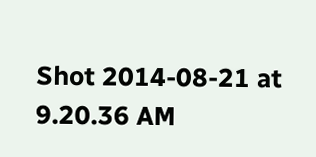Shot 2014-08-21 at 9.20.36 AM